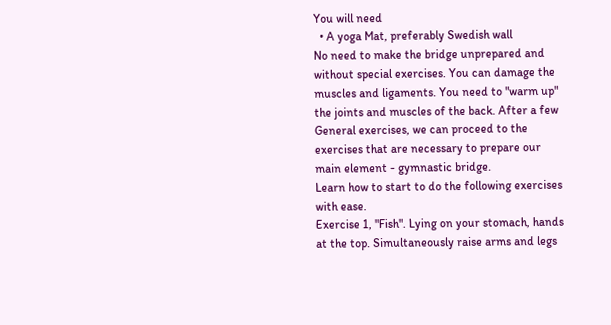You will need
  • A yoga Mat, preferably Swedish wall
No need to make the bridge unprepared and without special exercises. You can damage the muscles and ligaments. You need to "warm up" the joints and muscles of the back. After a few General exercises, we can proceed to the exercises that are necessary to prepare our main element - gymnastic bridge.
Learn how to start to do the following exercises with ease.
Exercise 1, "Fish". Lying on your stomach, hands at the top. Simultaneously raise arms and legs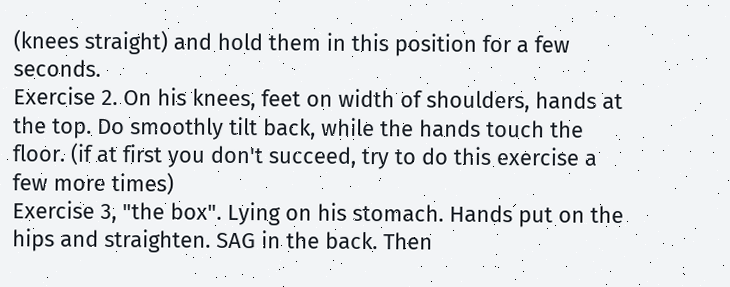(knees straight) and hold them in this position for a few seconds.
Exercise 2. On his knees, feet on width of shoulders, hands at the top. Do smoothly tilt back, while the hands touch the floor. (if at first you don't succeed, try to do this exercise a few more times)
Exercise 3, "the box". Lying on his stomach. Hands put on the hips and straighten. SAG in the back. Then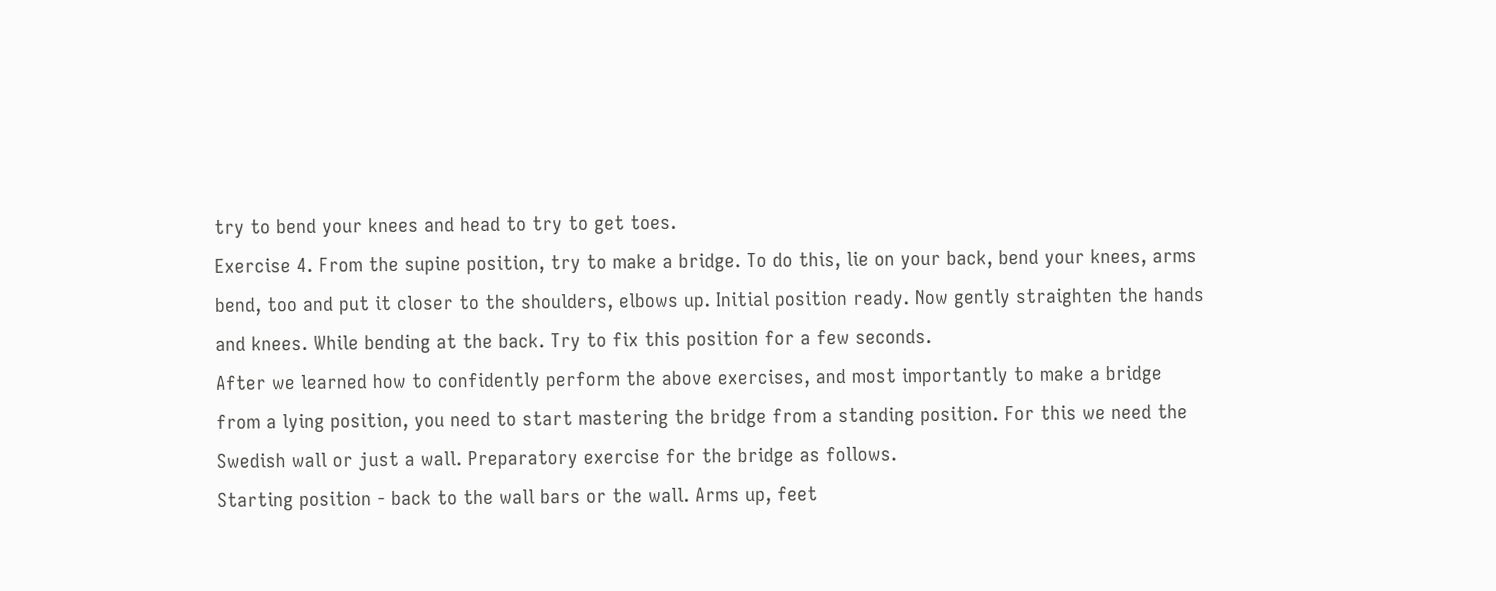try to bend your knees and head to try to get toes.
Exercise 4. From the supine position, try to make a bridge. To do this, lie on your back, bend your knees, arms bend, too and put it closer to the shoulders, elbows up. Initial position ready. Now gently straighten the hands and knees. While bending at the back. Try to fix this position for a few seconds.
After we learned how to confidently perform the above exercises, and most importantly to make a bridge from a lying position, you need to start mastering the bridge from a standing position. For this we need the Swedish wall or just a wall. Preparatory exercise for the bridge as follows.
Starting position - back to the wall bars or the wall. Arms up, feet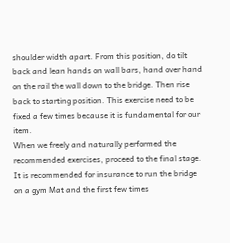shoulder width apart. From this position, do tilt back and lean hands on wall bars, hand over hand on the rail the wall down to the bridge. Then rise back to starting position. This exercise need to be fixed a few times because it is fundamental for our item.
When we freely and naturally performed the recommended exercises, proceed to the final stage. It is recommended for insurance to run the bridge on a gym Mat and the first few times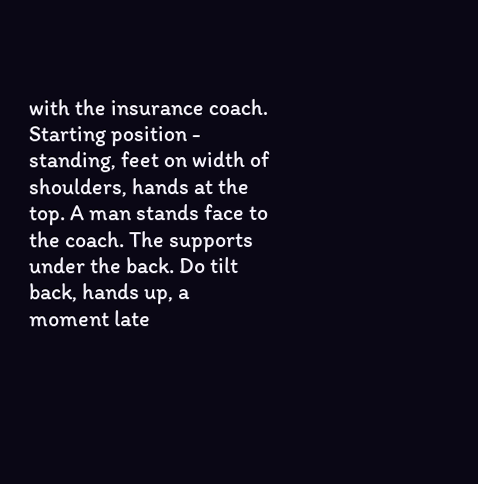with the insurance coach.
Starting position - standing, feet on width of shoulders, hands at the top. A man stands face to the coach. The supports under the back. Do tilt back, hands up, a moment late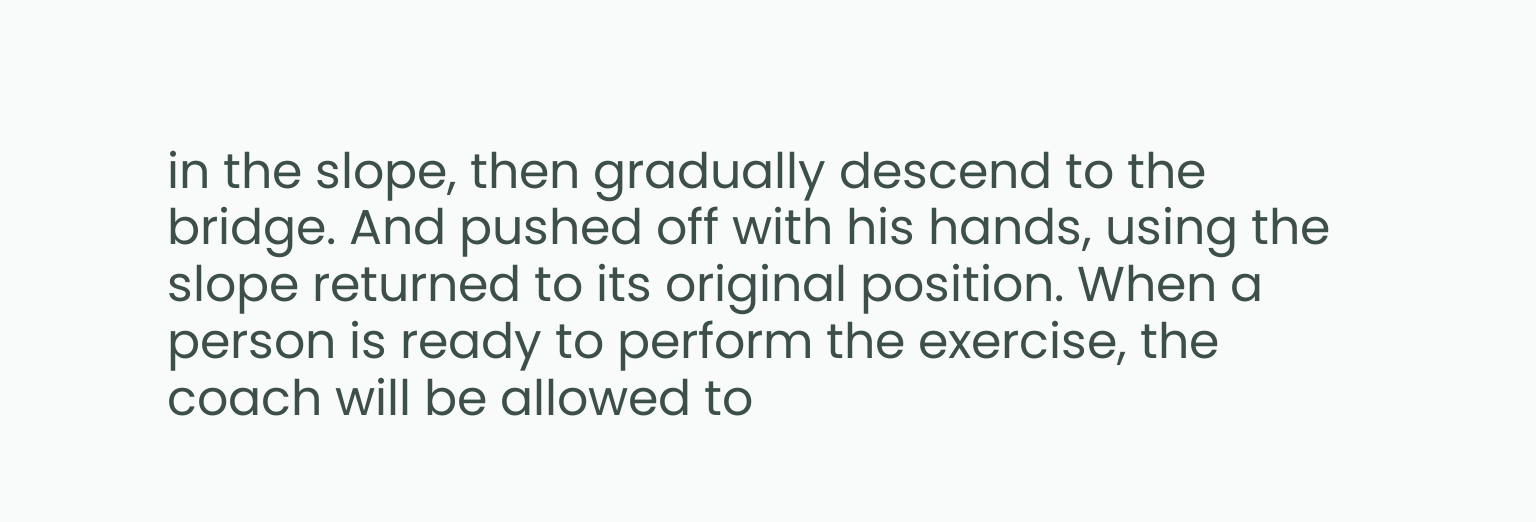in the slope, then gradually descend to the bridge. And pushed off with his hands, using the slope returned to its original position. When a person is ready to perform the exercise, the coach will be allowed to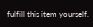fulfill this item yourself.